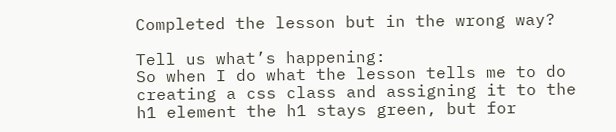Completed the lesson but in the wrong way?

Tell us what’s happening:
So when I do what the lesson tells me to do creating a css class and assigning it to the h1 element the h1 stays green, but for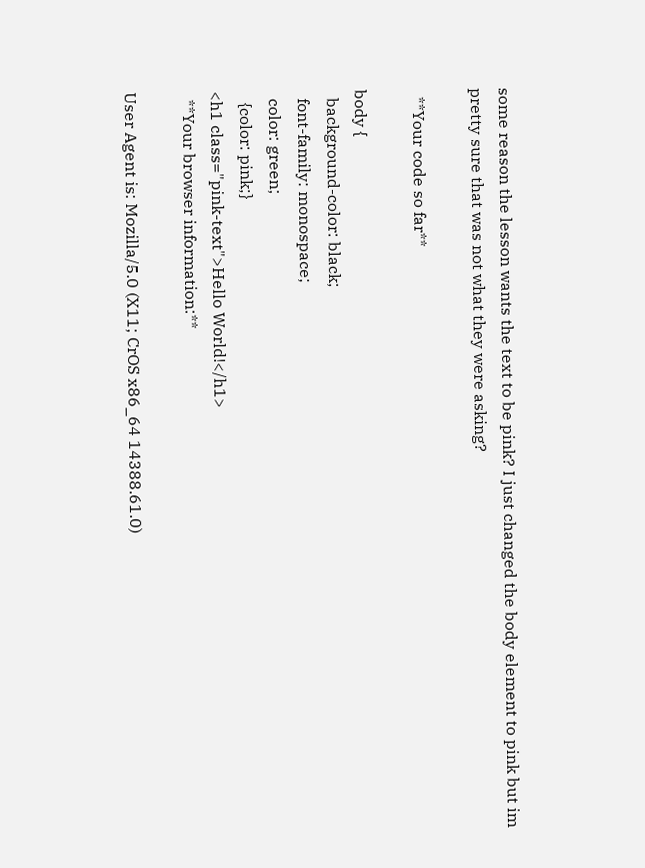some reason the lesson wants the text to be pink? I just changed the body element to pink but im pretty sure that was not what they were asking?

  **Your code so far**

body {
  background-color: black;
  font-family: monospace;
  color: green;
   {color: pink;}
<h1 class="pink-text">Hello World!</h1>
  **Your browser information:**

User Agent is: Mozilla/5.0 (X11; CrOS x86_64 14388.61.0)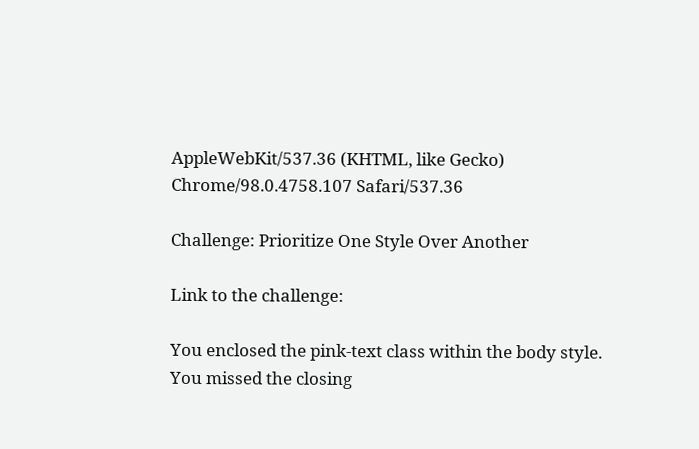AppleWebKit/537.36 (KHTML, like Gecko) Chrome/98.0.4758.107 Safari/537.36

Challenge: Prioritize One Style Over Another

Link to the challenge:

You enclosed the pink-text class within the body style. You missed the closing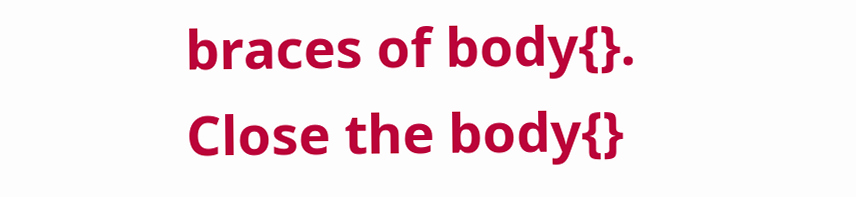braces of body{}.
Close the body{}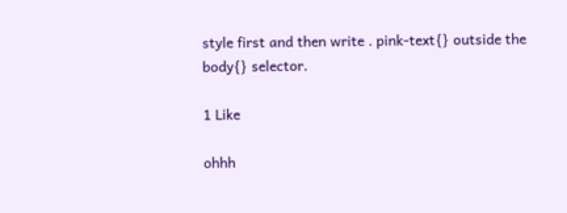style first and then write . pink-text{} outside the body{} selector.

1 Like

ohhh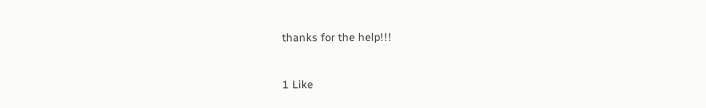thanks for the help!!!

1 Like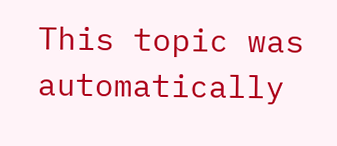This topic was automatically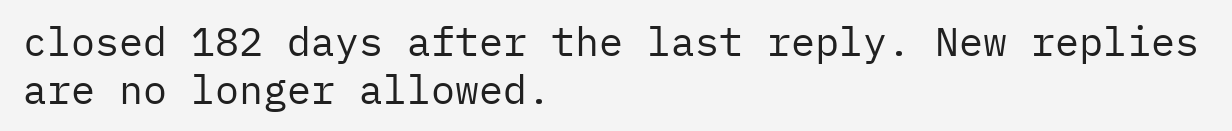closed 182 days after the last reply. New replies are no longer allowed.